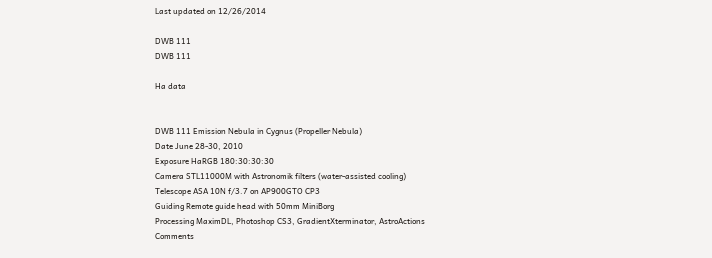Last updated on 12/26/2014

DWB 111
DWB 111

Ha data


DWB 111 Emission Nebula in Cygnus (Propeller Nebula)
Date June 28-30, 2010
Exposure HaRGB 180:30:30:30
Camera STL11000M with Astronomik filters (water-assisted cooling)
Telescope ASA 10N f/3.7 on AP900GTO CP3
Guiding Remote guide head with 50mm MiniBorg
Processing MaximDL, Photoshop CS3, GradientXterminator, AstroActions
Comments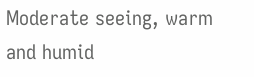Moderate seeing, warm and humid